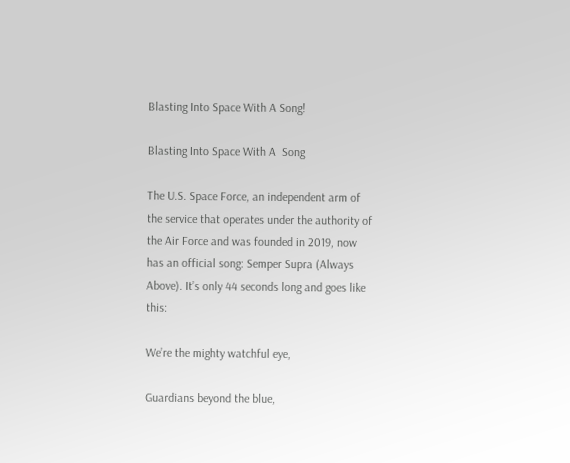Blasting Into Space With A Song!

Blasting Into Space With A  Song

The U.S. Space Force, an independent arm of the service that operates under the authority of the Air Force and was founded in 2019, now has an official song: Semper Supra (Always Above). It’s only 44 seconds long and goes like this:

We’re the mighty watchful eye,

Guardians beyond the blue,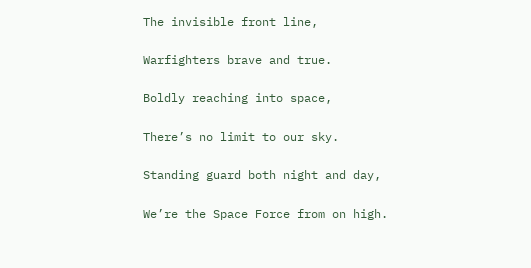The invisible front line,

Warfighters brave and true.

Boldly reaching into space,

There’s no limit to our sky.

Standing guard both night and day,

We’re the Space Force from on high.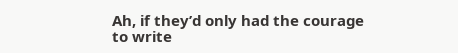Ah, if they’d only had the courage to write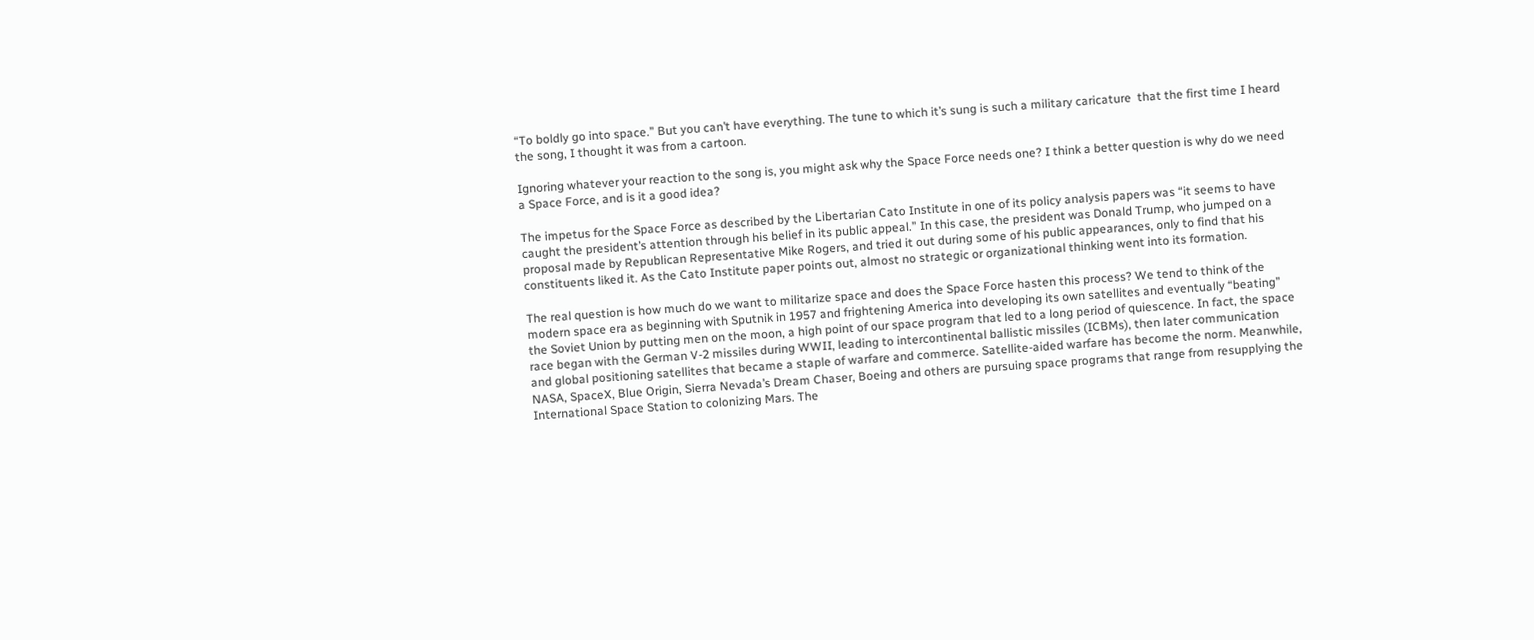“To boldly go into space.” But you can’t have everything. The tune to which it’s sung is such a military caricature  that the first time I heard the song, I thought it was from a cartoon.

Ignoring whatever your reaction to the song is, you might ask why the Space Force needs one? I think a better question is why do we need a Space Force, and is it a good idea?

The impetus for the Space Force as described by the Libertarian Cato Institute in one of its policy analysis papers was “it seems to have caught the president’s attention through his belief in its public appeal.” In this case, the president was Donald Trump, who jumped on a proposal made by Republican Representative Mike Rogers, and tried it out during some of his public appearances, only to find that his constituents liked it. As the Cato Institute paper points out, almost no strategic or organizational thinking went into its formation.

The real question is how much do we want to militarize space and does the Space Force hasten this process? We tend to think of the modern space era as beginning with Sputnik in 1957 and frightening America into developing its own satellites and eventually “beating” the Soviet Union by putting men on the moon, a high point of our space program that led to a long period of quiescence. In fact, the space race began with the German V-2 missiles during WWII, leading to intercontinental ballistic missiles (ICBMs), then later communication and global positioning satellites that became a staple of warfare and commerce. Satellite-aided warfare has become the norm. Meanwhile, NASA, SpaceX, Blue Origin, Sierra Nevada’s Dream Chaser, Boeing and others are pursuing space programs that range from resupplying the International Space Station to colonizing Mars. The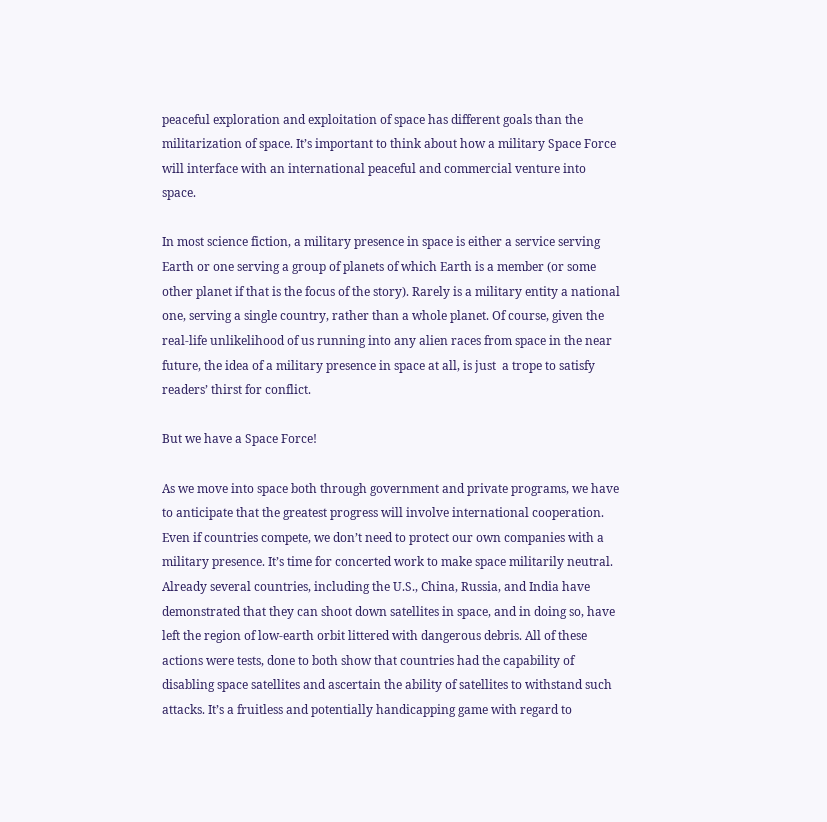peaceful exploration and exploitation of space has different goals than the militarization of space. It’s important to think about how a military Space Force will interface with an international peaceful and commercial venture into space.

In most science fiction, a military presence in space is either a service serving Earth or one serving a group of planets of which Earth is a member (or some other planet if that is the focus of the story). Rarely is a military entity a national one, serving a single country, rather than a whole planet. Of course, given the real-life unlikelihood of us running into any alien races from space in the near future, the idea of a military presence in space at all, is just  a trope to satisfy readers’ thirst for conflict.

But we have a Space Force!

As we move into space both through government and private programs, we have to anticipate that the greatest progress will involve international cooperation. Even if countries compete, we don’t need to protect our own companies with a military presence. It’s time for concerted work to make space militarily neutral. Already several countries, including the U.S., China, Russia, and India have demonstrated that they can shoot down satellites in space, and in doing so, have left the region of low-earth orbit littered with dangerous debris. All of these actions were tests, done to both show that countries had the capability of disabling space satellites and ascertain the ability of satellites to withstand such attacks. It’s a fruitless and potentially handicapping game with regard to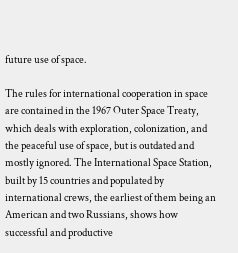future use of space.

The rules for international cooperation in space are contained in the 1967 Outer Space Treaty, which deals with exploration, colonization, and the peaceful use of space, but is outdated and mostly ignored. The International Space Station, built by 15 countries and populated by international crews, the earliest of them being an American and two Russians, shows how successful and productive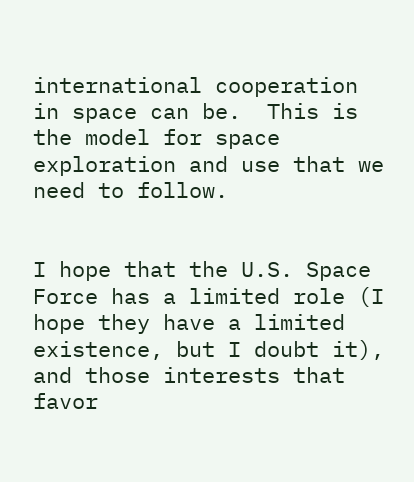international cooperation in space can be.  This is the model for space exploration and use that we need to follow.


I hope that the U.S. Space Force has a limited role (I hope they have a limited existence, but I doubt it), and those interests that favor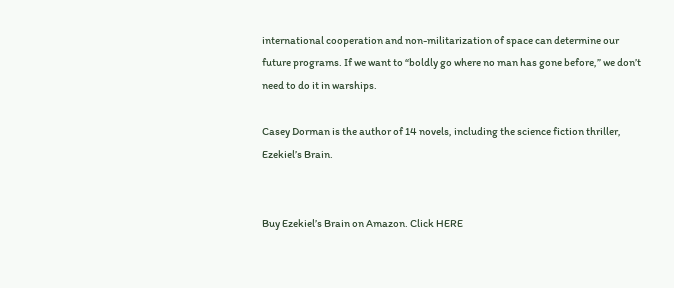international cooperation and non-militarization of space can determine our future programs. If we want to “boldly go where no man has gone before,” we don’t need to do it in warships.

Casey Dorman is the author of 14 novels, including the science fiction thriller, Ezekiel’s Brain.


Buy Ezekiel’s Brain on Amazon. Click HERE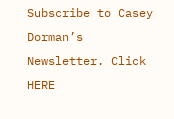Subscribe to Casey Dorman’s Newsletter. Click HERE